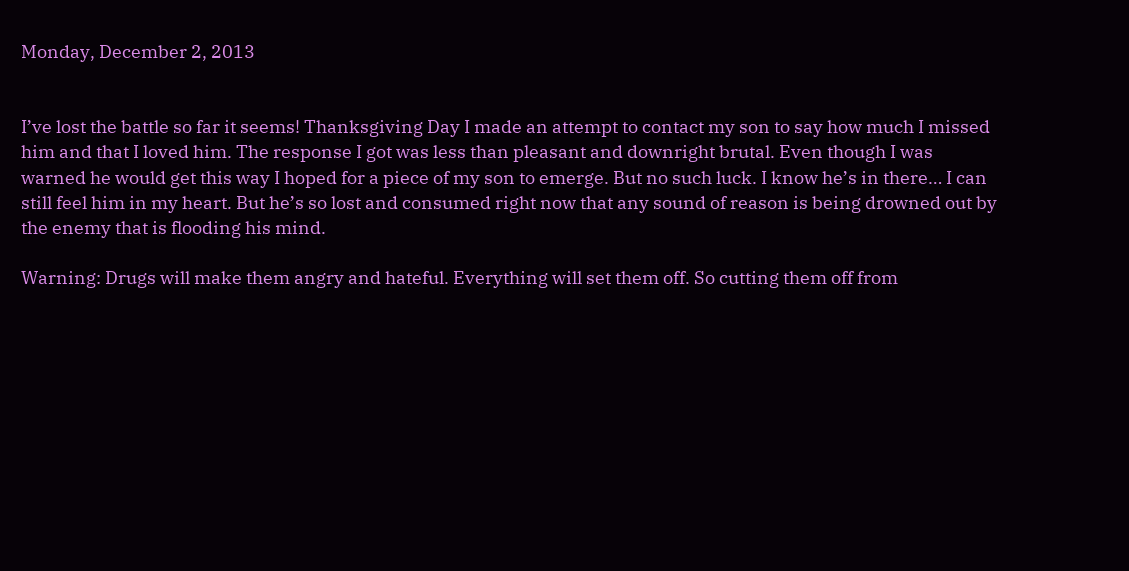Monday, December 2, 2013


I’ve lost the battle so far it seems! Thanksgiving Day I made an attempt to contact my son to say how much I missed him and that I loved him. The response I got was less than pleasant and downright brutal. Even though I was warned he would get this way I hoped for a piece of my son to emerge. But no such luck. I know he’s in there… I can still feel him in my heart. But he’s so lost and consumed right now that any sound of reason is being drowned out by the enemy that is flooding his mind.

Warning: Drugs will make them angry and hateful. Everything will set them off. So cutting them off from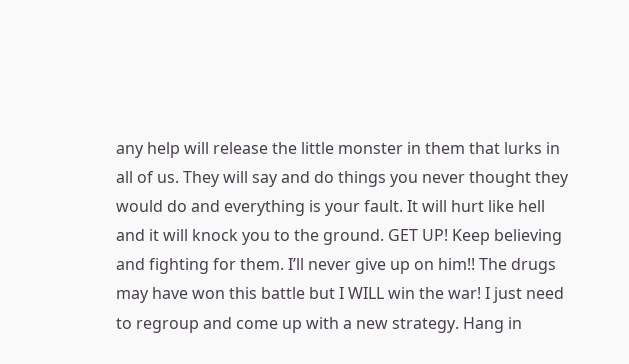any help will release the little monster in them that lurks in all of us. They will say and do things you never thought they would do and everything is your fault. It will hurt like hell and it will knock you to the ground. GET UP! Keep believing and fighting for them. I’ll never give up on him!! The drugs may have won this battle but I WILL win the war! I just need to regroup and come up with a new strategy. Hang in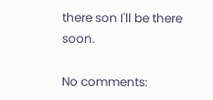there son I'll be there soon.

No comments: